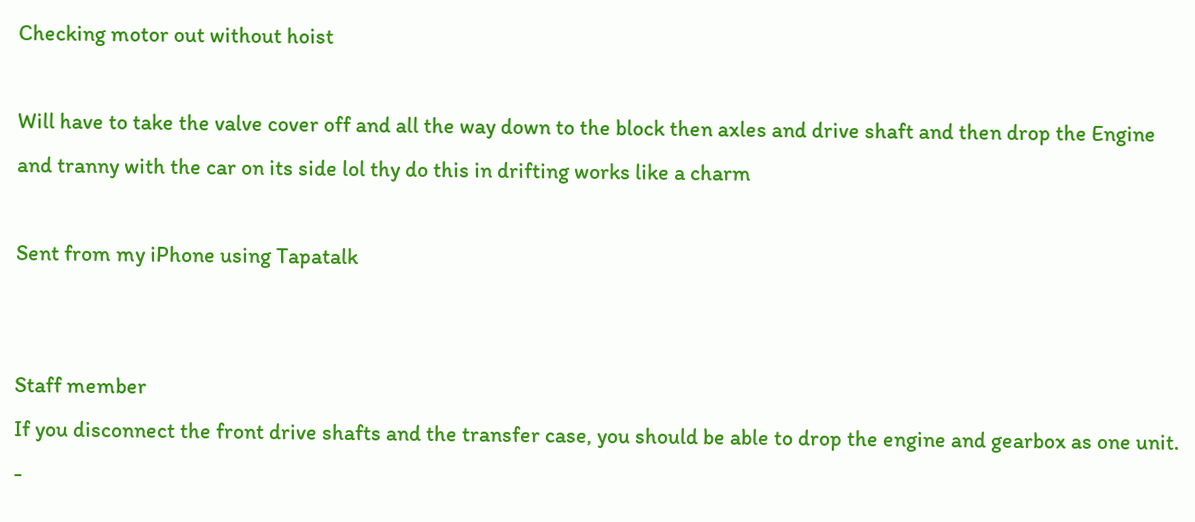Checking motor out without hoist

Will have to take the valve cover off and all the way down to the block then axles and drive shaft and then drop the Engine and tranny with the car on its side lol thy do this in drifting works like a charm

Sent from my iPhone using Tapatalk


Staff member
If you disconnect the front drive shafts and the transfer case, you should be able to drop the engine and gearbox as one unit. -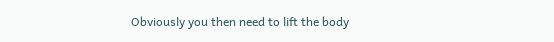Obviously you then need to lift the body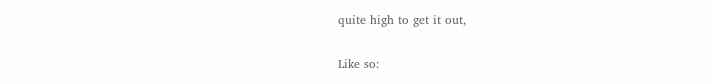quite high to get it out,

Like so: